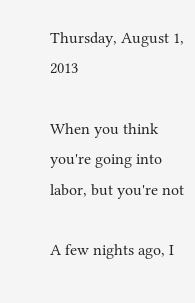Thursday, August 1, 2013

When you think you're going into labor, but you're not

A few nights ago, I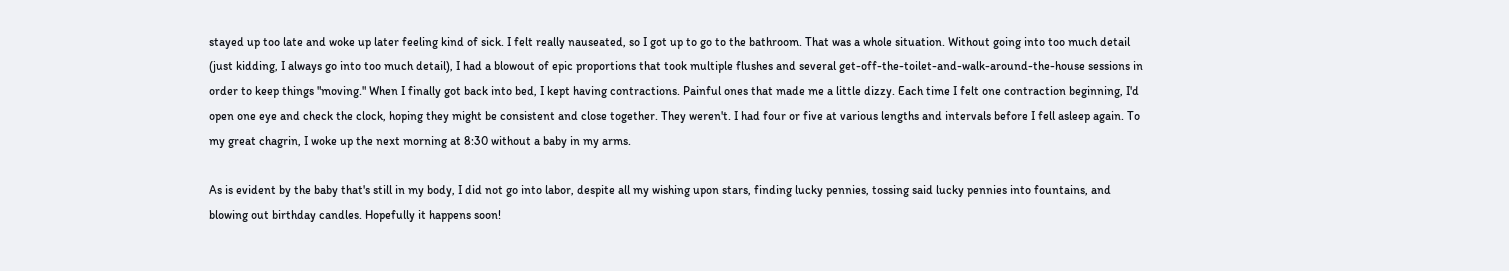stayed up too late and woke up later feeling kind of sick. I felt really nauseated, so I got up to go to the bathroom. That was a whole situation. Without going into too much detail (just kidding, I always go into too much detail), I had a blowout of epic proportions that took multiple flushes and several get-off-the-toilet-and-walk-around-the-house sessions in order to keep things "moving." When I finally got back into bed, I kept having contractions. Painful ones that made me a little dizzy. Each time I felt one contraction beginning, I'd open one eye and check the clock, hoping they might be consistent and close together. They weren't. I had four or five at various lengths and intervals before I fell asleep again. To my great chagrin, I woke up the next morning at 8:30 without a baby in my arms.

As is evident by the baby that's still in my body, I did not go into labor, despite all my wishing upon stars, finding lucky pennies, tossing said lucky pennies into fountains, and blowing out birthday candles. Hopefully it happens soon!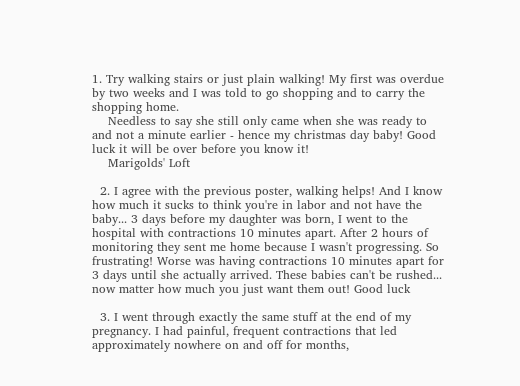1. Try walking stairs or just plain walking! My first was overdue by two weeks and I was told to go shopping and to carry the shopping home.
    Needless to say she still only came when she was ready to and not a minute earlier - hence my christmas day baby! Good luck it will be over before you know it!
    Marigolds' Loft

  2. I agree with the previous poster, walking helps! And I know how much it sucks to think you're in labor and not have the baby... 3 days before my daughter was born, I went to the hospital with contractions 10 minutes apart. After 2 hours of monitoring they sent me home because I wasn't progressing. So frustrating! Worse was having contractions 10 minutes apart for 3 days until she actually arrived. These babies can't be rushed... now matter how much you just want them out! Good luck

  3. I went through exactly the same stuff at the end of my pregnancy. I had painful, frequent contractions that led approximately nowhere on and off for months,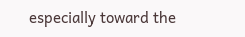especially toward the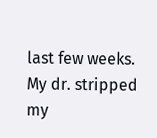last few weeks. My dr. stripped my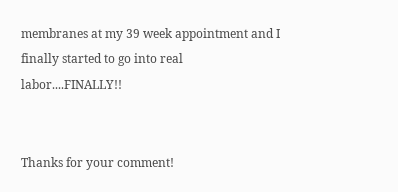membranes at my 39 week appointment and I finally started to go into real labor....FINALLY!!


Thanks for your comment!